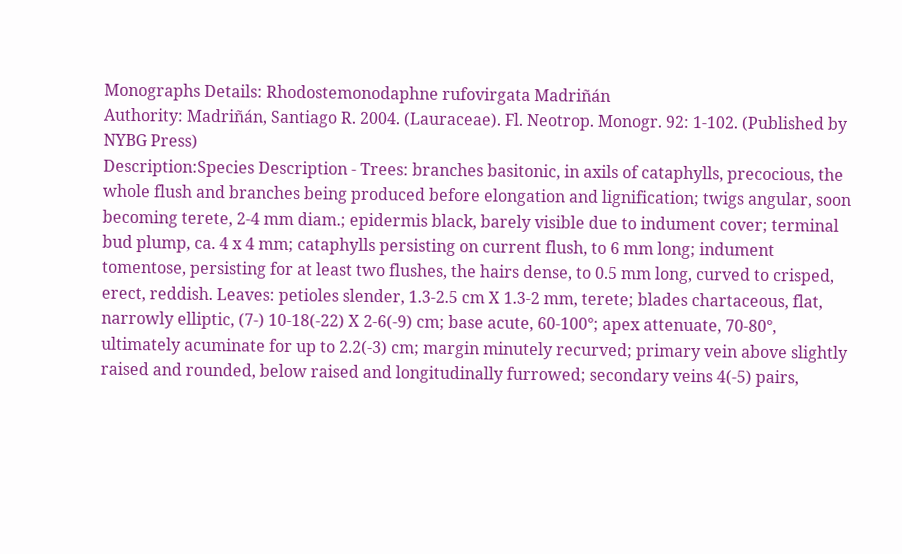Monographs Details: Rhodostemonodaphne rufovirgata Madriñán
Authority: Madriñán, Santiago R. 2004. (Lauraceae). Fl. Neotrop. Monogr. 92: 1-102. (Published by NYBG Press)
Description:Species Description - Trees: branches basitonic, in axils of cataphylls, precocious, the whole flush and branches being produced before elongation and lignification; twigs angular, soon becoming terete, 2-4 mm diam.; epidermis black, barely visible due to indument cover; terminal bud plump, ca. 4 x 4 mm; cataphylls persisting on current flush, to 6 mm long; indument tomentose, persisting for at least two flushes, the hairs dense, to 0.5 mm long, curved to crisped, erect, reddish. Leaves: petioles slender, 1.3-2.5 cm X 1.3-2 mm, terete; blades chartaceous, flat, narrowly elliptic, (7-) 10-18(-22) X 2-6(-9) cm; base acute, 60-100°; apex attenuate, 70-80°, ultimately acuminate for up to 2.2(-3) cm; margin minutely recurved; primary vein above slightly raised and rounded, below raised and longitudinally furrowed; secondary veins 4(-5) pairs,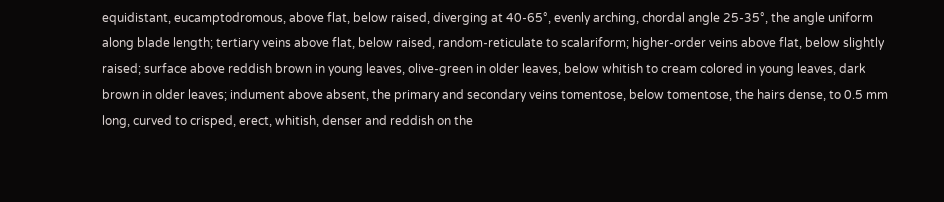equidistant, eucamptodromous, above flat, below raised, diverging at 40-65°, evenly arching, chordal angle 25-35°, the angle uniform along blade length; tertiary veins above flat, below raised, random-reticulate to scalariform; higher-order veins above flat, below slightly raised; surface above reddish brown in young leaves, olive-green in older leaves, below whitish to cream colored in young leaves, dark brown in older leaves; indument above absent, the primary and secondary veins tomentose, below tomentose, the hairs dense, to 0.5 mm long, curved to crisped, erect, whitish, denser and reddish on the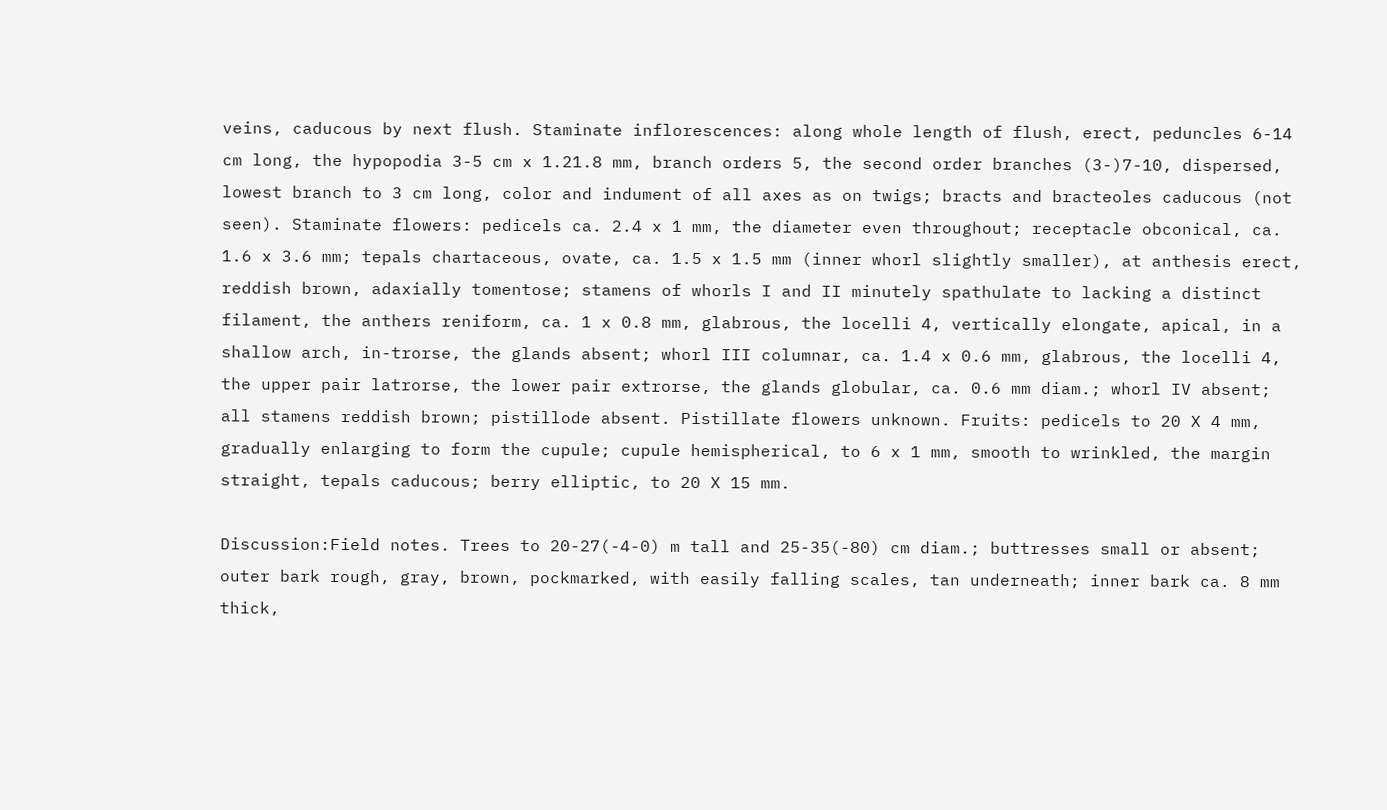veins, caducous by next flush. Staminate inflorescences: along whole length of flush, erect, peduncles 6-14 cm long, the hypopodia 3-5 cm x 1.21.8 mm, branch orders 5, the second order branches (3-)7-10, dispersed, lowest branch to 3 cm long, color and indument of all axes as on twigs; bracts and bracteoles caducous (not seen). Staminate flowers: pedicels ca. 2.4 x 1 mm, the diameter even throughout; receptacle obconical, ca. 1.6 x 3.6 mm; tepals chartaceous, ovate, ca. 1.5 x 1.5 mm (inner whorl slightly smaller), at anthesis erect, reddish brown, adaxially tomentose; stamens of whorls I and II minutely spathulate to lacking a distinct filament, the anthers reniform, ca. 1 x 0.8 mm, glabrous, the locelli 4, vertically elongate, apical, in a shallow arch, in-trorse, the glands absent; whorl III columnar, ca. 1.4 x 0.6 mm, glabrous, the locelli 4, the upper pair latrorse, the lower pair extrorse, the glands globular, ca. 0.6 mm diam.; whorl IV absent; all stamens reddish brown; pistillode absent. Pistillate flowers unknown. Fruits: pedicels to 20 X 4 mm, gradually enlarging to form the cupule; cupule hemispherical, to 6 x 1 mm, smooth to wrinkled, the margin straight, tepals caducous; berry elliptic, to 20 X 15 mm.

Discussion:Field notes. Trees to 20-27(-4-0) m tall and 25-35(-80) cm diam.; buttresses small or absent; outer bark rough, gray, brown, pockmarked, with easily falling scales, tan underneath; inner bark ca. 8 mm thick,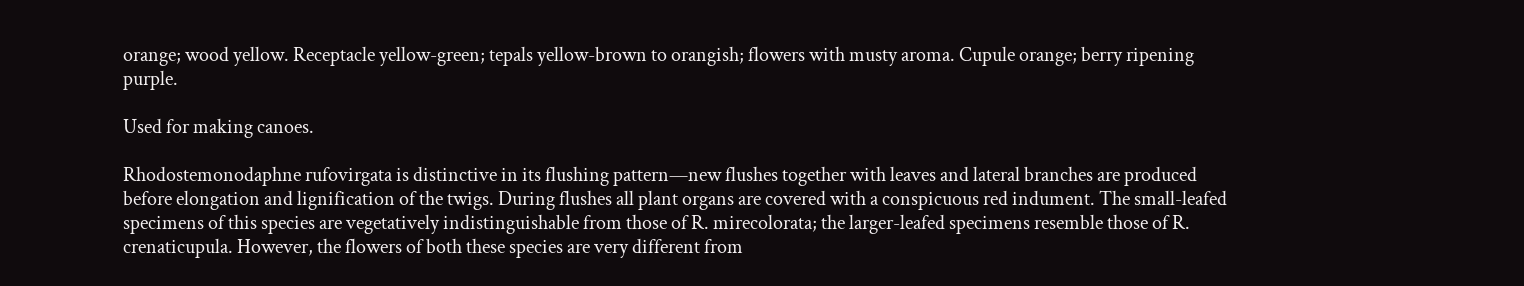orange; wood yellow. Receptacle yellow-green; tepals yellow-brown to orangish; flowers with musty aroma. Cupule orange; berry ripening purple.

Used for making canoes.

Rhodostemonodaphne rufovirgata is distinctive in its flushing pattern—new flushes together with leaves and lateral branches are produced before elongation and lignification of the twigs. During flushes all plant organs are covered with a conspicuous red indument. The small-leafed specimens of this species are vegetatively indistinguishable from those of R. mirecolorata; the larger-leafed specimens resemble those of R. crenaticupula. However, the flowers of both these species are very different from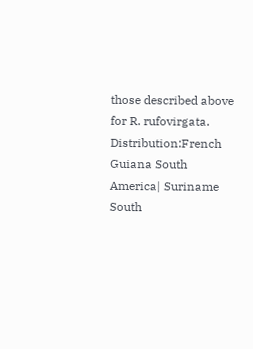those described above for R. rufovirgata.
Distribution:French Guiana South America| Suriname South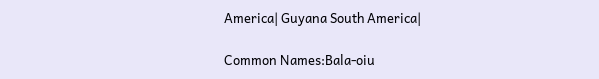America| Guyana South America|

Common Names:Bala-oiu